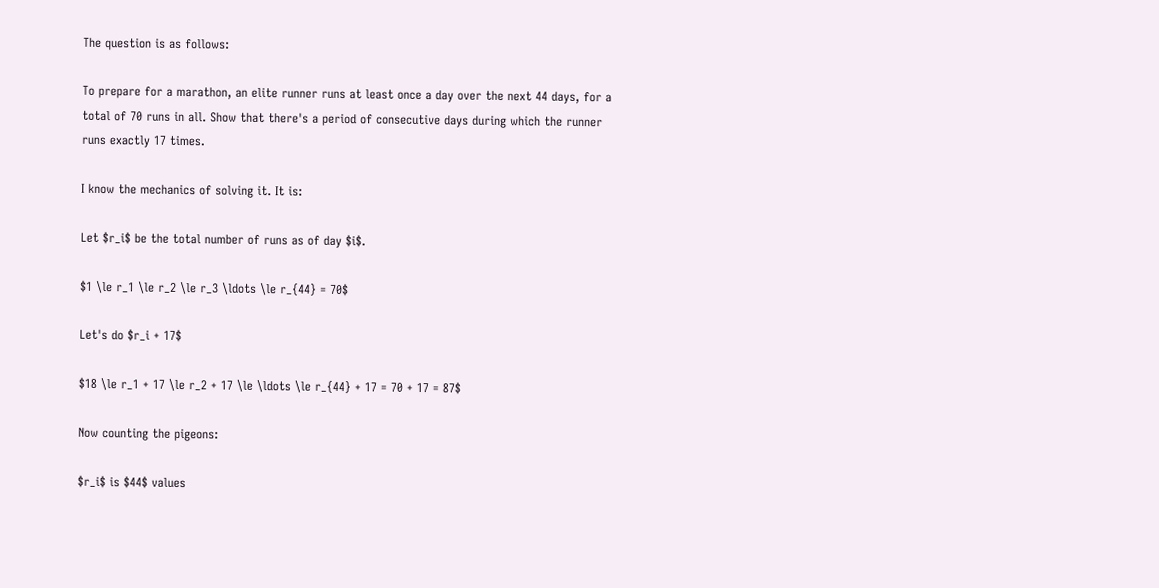The question is as follows:

To prepare for a marathon, an elite runner runs at least once a day over the next 44 days, for a total of 70 runs in all. Show that there's a period of consecutive days during which the runner runs exactly 17 times.

I know the mechanics of solving it. It is:

Let $r_i$ be the total number of runs as of day $i$.

$1 \le r_1 \le r_2 \le r_3 \ldots \le r_{44} = 70$

Let's do $r_i + 17$

$18 \le r_1 + 17 \le r_2 + 17 \le \ldots \le r_{44} + 17 = 70 + 17 = 87$

Now counting the pigeons:

$r_i$ is $44$ values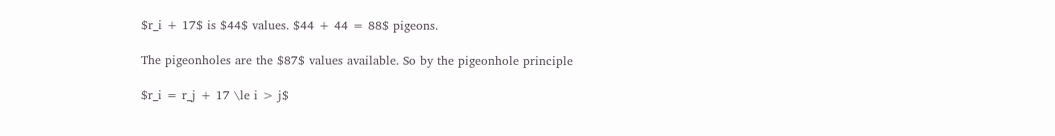$r_i + 17$ is $44$ values. $44 + 44 = 88$ pigeons.

The pigeonholes are the $87$ values available. So by the pigeonhole principle

$r_i = r_j + 17 \le i > j$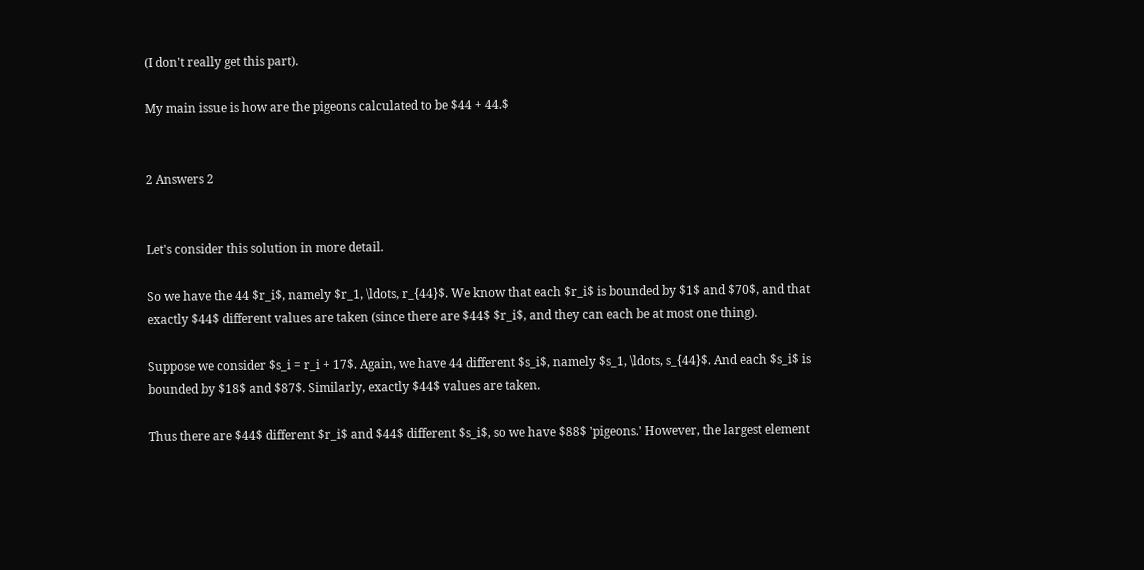(I don't really get this part).

My main issue is how are the pigeons calculated to be $44 + 44.$


2 Answers 2


Let's consider this solution in more detail.

So we have the 44 $r_i$, namely $r_1, \ldots, r_{44}$. We know that each $r_i$ is bounded by $1$ and $70$, and that exactly $44$ different values are taken (since there are $44$ $r_i$, and they can each be at most one thing).

Suppose we consider $s_i = r_i + 17$. Again, we have 44 different $s_i$, namely $s_1, \ldots, s_{44}$. And each $s_i$ is bounded by $18$ and $87$. Similarly, exactly $44$ values are taken.

Thus there are $44$ different $r_i$ and $44$ different $s_i$, so we have $88$ 'pigeons.' However, the largest element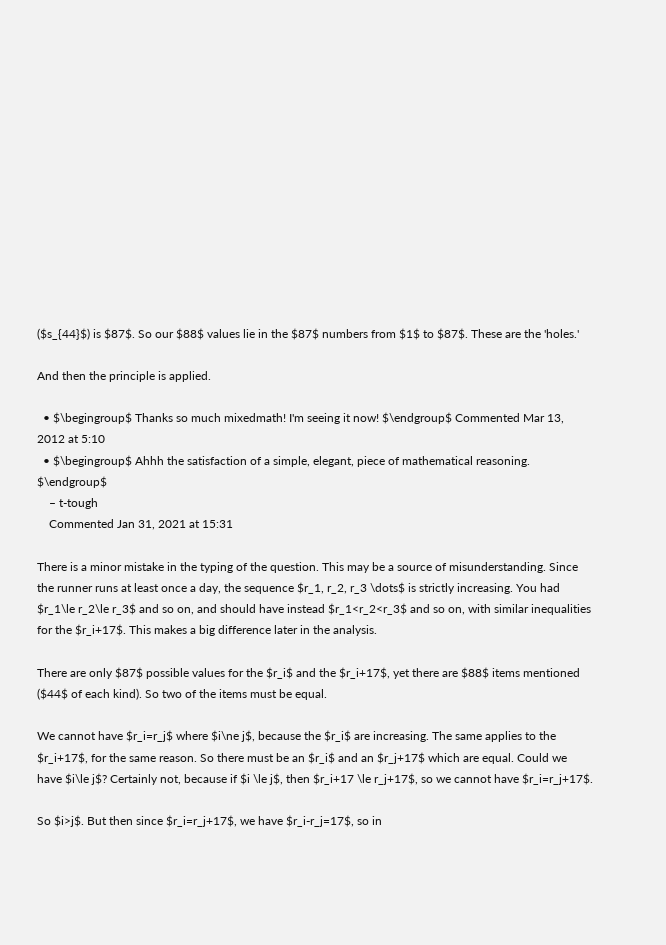($s_{44}$) is $87$. So our $88$ values lie in the $87$ numbers from $1$ to $87$. These are the 'holes.'

And then the principle is applied.

  • $\begingroup$ Thanks so much mixedmath! I'm seeing it now! $\endgroup$ Commented Mar 13, 2012 at 5:10
  • $\begingroup$ Ahhh the satisfaction of a simple, elegant, piece of mathematical reasoning. $\endgroup$
    – t-tough
    Commented Jan 31, 2021 at 15:31

There is a minor mistake in the typing of the question. This may be a source of misunderstanding. Since the runner runs at least once a day, the sequence $r_1, r_2, r_3 \dots$ is strictly increasing. You had $r_1\le r_2\le r_3$ and so on, and should have instead $r_1<r_2<r_3$ and so on, with similar inequalities for the $r_i+17$. This makes a big difference later in the analysis.

There are only $87$ possible values for the $r_i$ and the $r_i+17$, yet there are $88$ items mentioned ($44$ of each kind). So two of the items must be equal.

We cannot have $r_i=r_j$ where $i\ne j$, because the $r_i$ are increasing. The same applies to the $r_i+17$, for the same reason. So there must be an $r_i$ and an $r_j+17$ which are equal. Could we have $i\le j$? Certainly not, because if $i \le j$, then $r_i+17 \le r_j+17$, so we cannot have $r_i=r_j+17$.

So $i>j$. But then since $r_i=r_j+17$, we have $r_i-r_j=17$, so in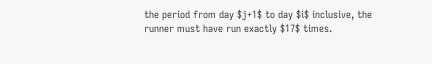the period from day $j+1$ to day $i$ inclusive, the runner must have run exactly $17$ times.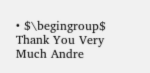• $\begingroup$ Thank You Very Much Andre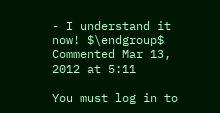- I understand it now! $\endgroup$ Commented Mar 13, 2012 at 5:11

You must log in to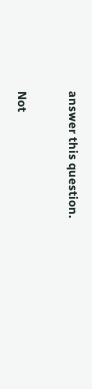answer this question.

Not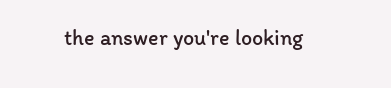the answer you're looking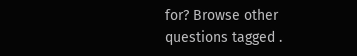for? Browse other questions tagged .